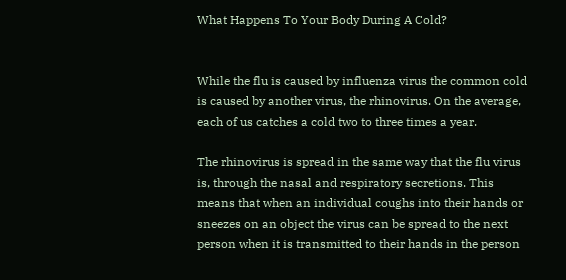What Happens To Your Body During A Cold?


While the flu is caused by influenza virus the common cold is caused by another virus, the rhinovirus. On the average, each of us catches a cold two to three times a year.

The rhinovirus is spread in the same way that the flu virus is, through the nasal and respiratory secretions. This means that when an individual coughs into their hands or sneezes on an object the virus can be spread to the next person when it is transmitted to their hands in the person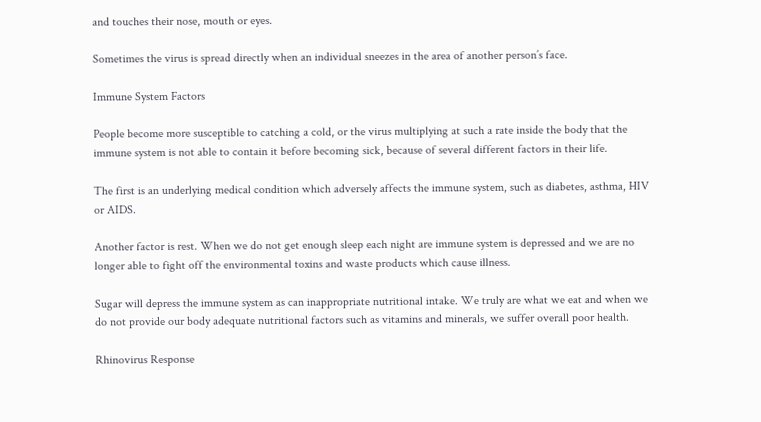and touches their nose, mouth or eyes.

Sometimes the virus is spread directly when an individual sneezes in the area of another person’s face.

Immune System Factors

People become more susceptible to catching a cold, or the virus multiplying at such a rate inside the body that the immune system is not able to contain it before becoming sick, because of several different factors in their life.

The first is an underlying medical condition which adversely affects the immune system, such as diabetes, asthma, HIV or AIDS.

Another factor is rest. When we do not get enough sleep each night are immune system is depressed and we are no longer able to fight off the environmental toxins and waste products which cause illness.

Sugar will depress the immune system as can inappropriate nutritional intake. We truly are what we eat and when we do not provide our body adequate nutritional factors such as vitamins and minerals, we suffer overall poor health.

Rhinovirus Response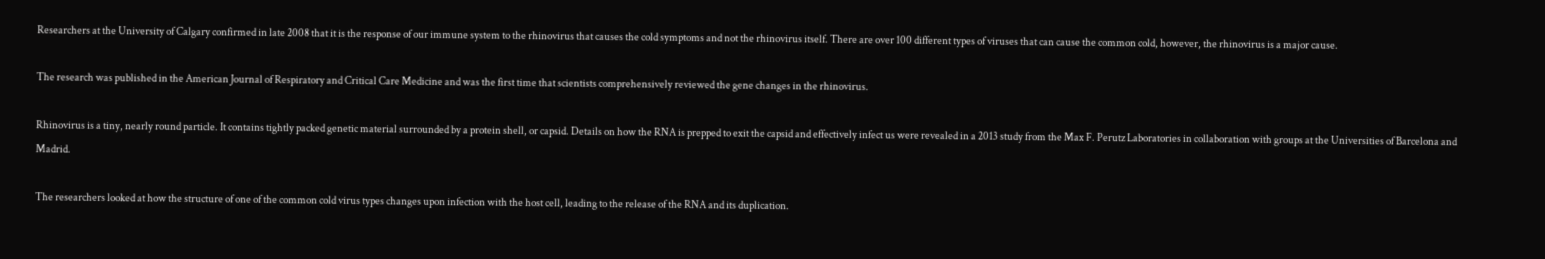Researchers at the University of Calgary confirmed in late 2008 that it is the response of our immune system to the rhinovirus that causes the cold symptoms and not the rhinovirus itself. There are over 100 different types of viruses that can cause the common cold, however, the rhinovirus is a major cause.

The research was published in the American Journal of Respiratory and Critical Care Medicine and was the first time that scientists comprehensively reviewed the gene changes in the rhinovirus.

Rhinovirus is a tiny, nearly round particle. It contains tightly packed genetic material surrounded by a protein shell, or capsid. Details on how the RNA is prepped to exit the capsid and effectively infect us were revealed in a 2013 study from the Max F. Perutz Laboratories in collaboration with groups at the Universities of Barcelona and Madrid.

The researchers looked at how the structure of one of the common cold virus types changes upon infection with the host cell, leading to the release of the RNA and its duplication.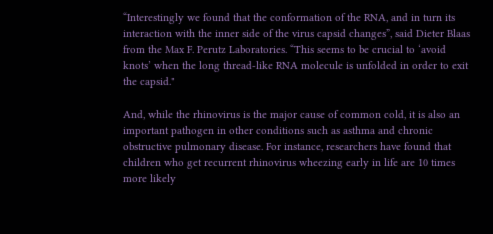“Interestingly we found that the conformation of the RNA, and in turn its interaction with the inner side of the virus capsid changes”, said Dieter Blaas from the Max F. Perutz Laboratories. “This seems to be crucial to ‘avoid knots’ when the long thread-like RNA molecule is unfolded in order to exit the capsid."

And, while the rhinovirus is the major cause of common cold, it is also an important pathogen in other conditions such as asthma and chronic obstructive pulmonary disease. For instance, researchers have found that children who get recurrent rhinovirus wheezing early in life are 10 times more likely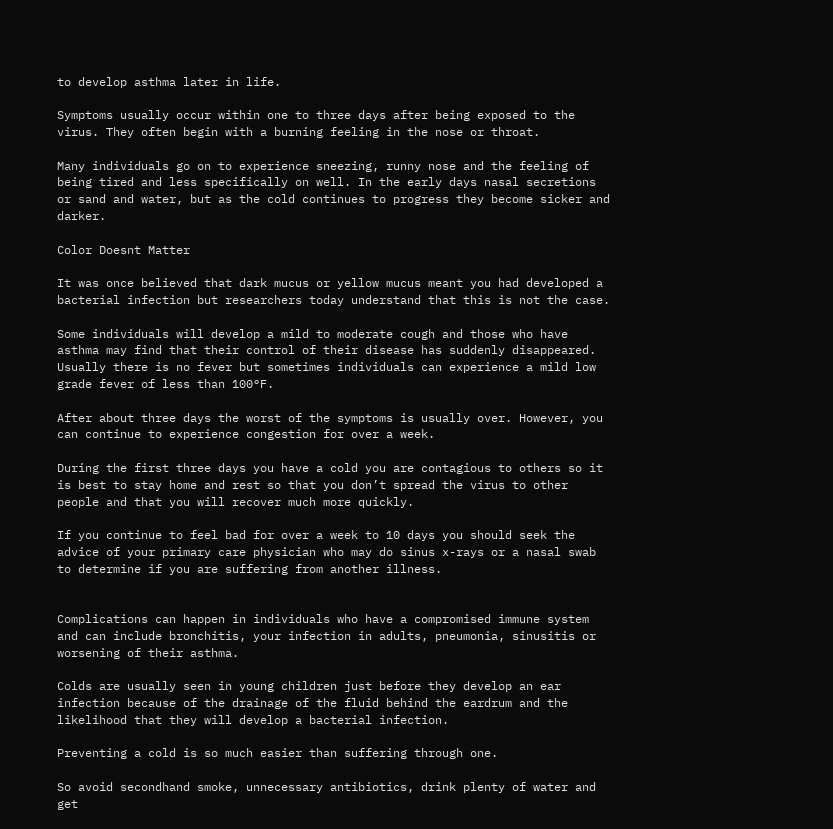to develop asthma later in life.

Symptoms usually occur within one to three days after being exposed to the virus. They often begin with a burning feeling in the nose or throat.

Many individuals go on to experience sneezing, runny nose and the feeling of being tired and less specifically on well. In the early days nasal secretions or sand and water, but as the cold continues to progress they become sicker and darker.

Color Doesnt Matter

It was once believed that dark mucus or yellow mucus meant you had developed a bacterial infection but researchers today understand that this is not the case.

Some individuals will develop a mild to moderate cough and those who have asthma may find that their control of their disease has suddenly disappeared. Usually there is no fever but sometimes individuals can experience a mild low grade fever of less than 100°F.

After about three days the worst of the symptoms is usually over. However, you can continue to experience congestion for over a week.

During the first three days you have a cold you are contagious to others so it is best to stay home and rest so that you don’t spread the virus to other people and that you will recover much more quickly.

If you continue to feel bad for over a week to 10 days you should seek the advice of your primary care physician who may do sinus x-rays or a nasal swab to determine if you are suffering from another illness.


Complications can happen in individuals who have a compromised immune system and can include bronchitis, your infection in adults, pneumonia, sinusitis or worsening of their asthma.

Colds are usually seen in young children just before they develop an ear infection because of the drainage of the fluid behind the eardrum and the likelihood that they will develop a bacterial infection.

Preventing a cold is so much easier than suffering through one.

So avoid secondhand smoke, unnecessary antibiotics, drink plenty of water and get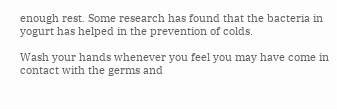enough rest. Some research has found that the bacteria in yogurt has helped in the prevention of colds.

Wash your hands whenever you feel you may have come in contact with the germs and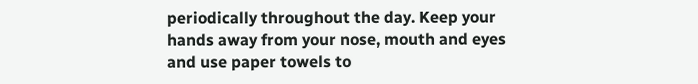periodically throughout the day. Keep your hands away from your nose, mouth and eyes and use paper towels to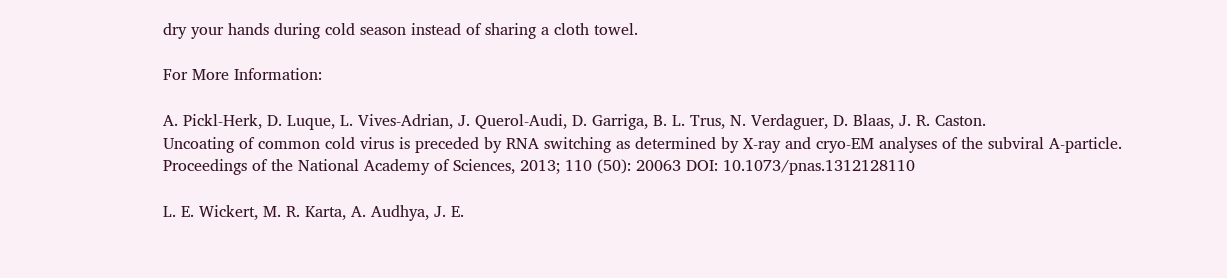dry your hands during cold season instead of sharing a cloth towel.

For More Information:

A. Pickl-Herk, D. Luque, L. Vives-Adrian, J. Querol-Audi, D. Garriga, B. L. Trus, N. Verdaguer, D. Blaas, J. R. Caston.
Uncoating of common cold virus is preceded by RNA switching as determined by X-ray and cryo-EM analyses of the subviral A-particle.
Proceedings of the National Academy of Sciences, 2013; 110 (50): 20063 DOI: 10.1073/pnas.1312128110

L. E. Wickert, M. R. Karta, A. Audhya, J. E.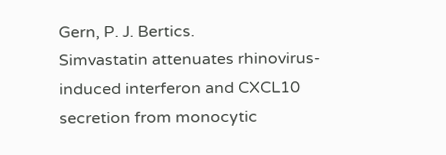Gern, P. J. Bertics.
Simvastatin attenuates rhinovirus-induced interferon and CXCL10 secretion from monocytic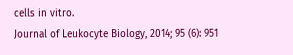cells in vitro.
Journal of Leukocyte Biology, 2014; 95 (6): 951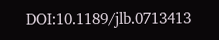DOI:10.1189/jlb.0713413